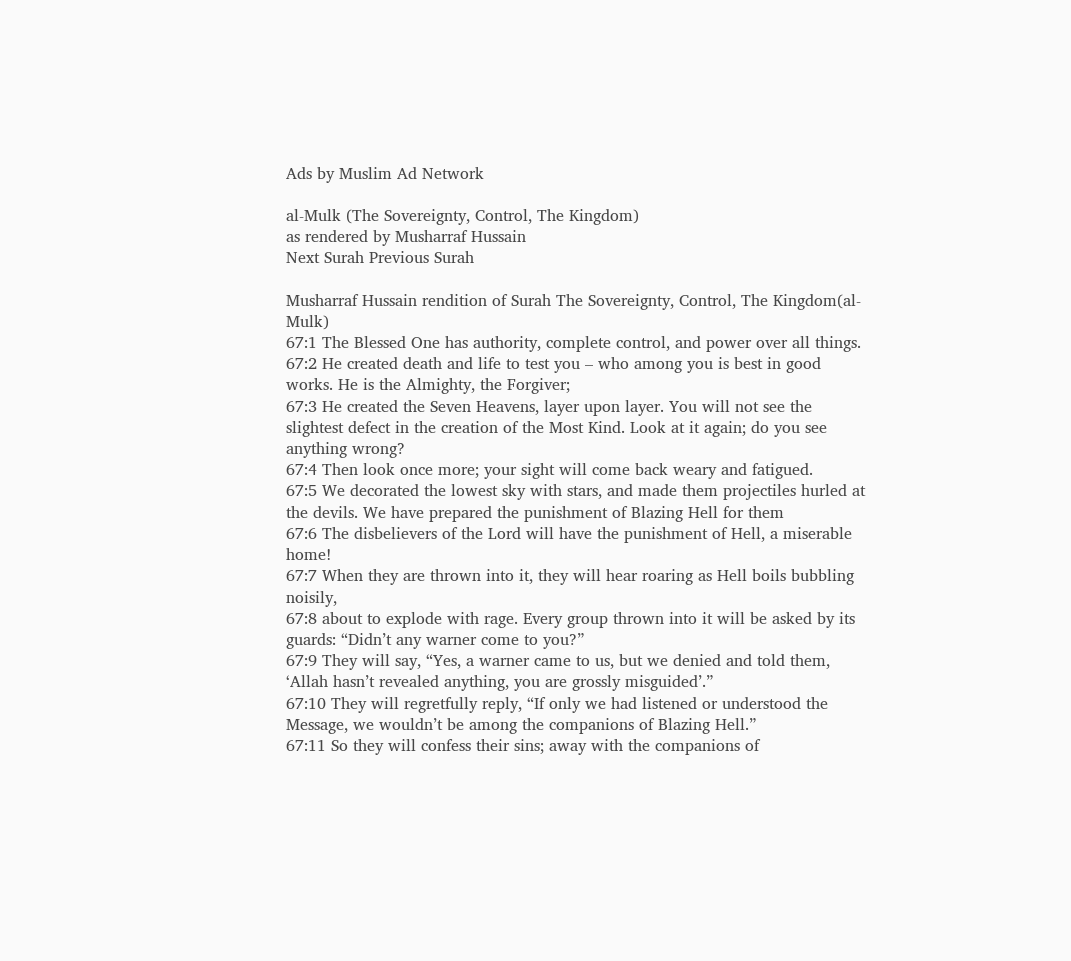Ads by Muslim Ad Network

al-Mulk (The Sovereignty, Control, The Kingdom)
as rendered by Musharraf Hussain
Next Surah Previous Surah

Musharraf Hussain rendition of Surah The Sovereignty, Control, The Kingdom(al-Mulk)
67:1 The Blessed One has authority, complete control, and power over all things.
67:2 He created death and life to test you – who among you is best in good works. He is the Almighty, the Forgiver;
67:3 He created the Seven Heavens, layer upon layer. You will not see the slightest defect in the creation of the Most Kind. Look at it again; do you see anything wrong?
67:4 Then look once more; your sight will come back weary and fatigued.
67:5 We decorated the lowest sky with stars, and made them projectiles hurled at the devils. We have prepared the punishment of Blazing Hell for them
67:6 The disbelievers of the Lord will have the punishment of Hell, a miserable home!
67:7 When they are thrown into it, they will hear roaring as Hell boils bubbling noisily,
67:8 about to explode with rage. Every group thrown into it will be asked by its guards: “Didn’t any warner come to you?”
67:9 They will say, “Yes, a warner came to us, but we denied and told them, ‘Allah hasn’t revealed anything, you are grossly misguided’.”
67:10 They will regretfully reply, “If only we had listened or understood the Message, we wouldn’t be among the companions of Blazing Hell.”
67:11 So they will confess their sins; away with the companions of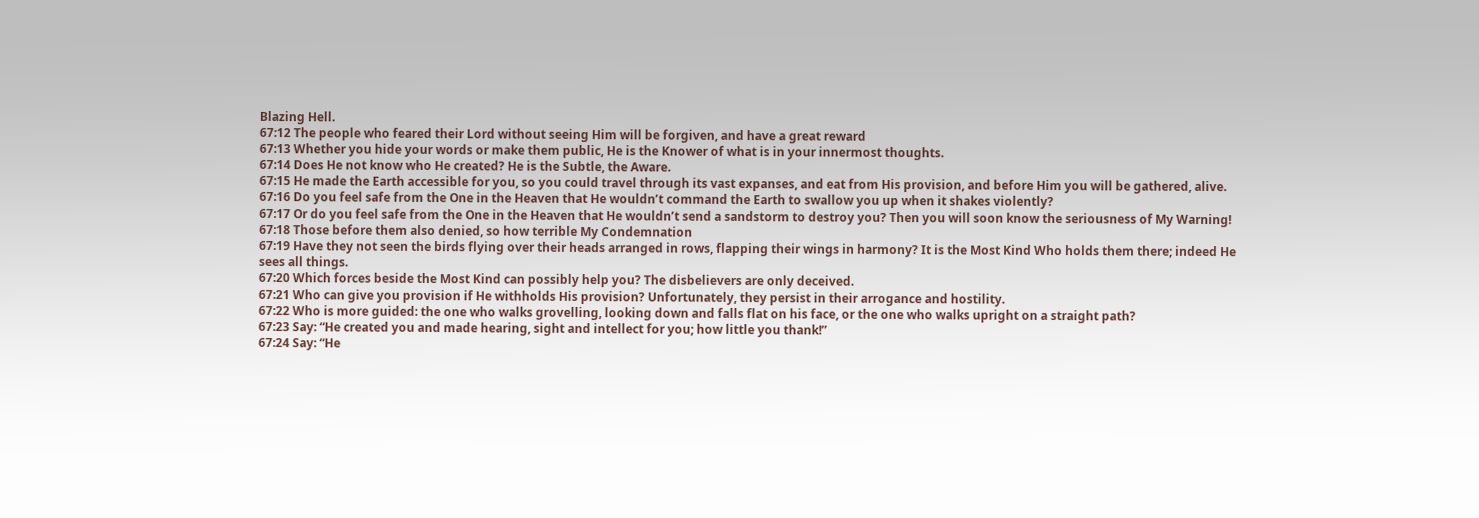Blazing Hell.
67:12 The people who feared their Lord without seeing Him will be forgiven, and have a great reward
67:13 Whether you hide your words or make them public, He is the Knower of what is in your innermost thoughts.
67:14 Does He not know who He created? He is the Subtle, the Aware.
67:15 He made the Earth accessible for you, so you could travel through its vast expanses, and eat from His provision, and before Him you will be gathered, alive.
67:16 Do you feel safe from the One in the Heaven that He wouldn’t command the Earth to swallow you up when it shakes violently?
67:17 Or do you feel safe from the One in the Heaven that He wouldn’t send a sandstorm to destroy you? Then you will soon know the seriousness of My Warning!
67:18 Those before them also denied, so how terrible My Condemnation
67:19 Have they not seen the birds flying over their heads arranged in rows, flapping their wings in harmony? It is the Most Kind Who holds them there; indeed He sees all things.
67:20 Which forces beside the Most Kind can possibly help you? The disbelievers are only deceived.
67:21 Who can give you provision if He withholds His provision? Unfortunately, they persist in their arrogance and hostility.
67:22 Who is more guided: the one who walks grovelling, looking down and falls flat on his face, or the one who walks upright on a straight path?
67:23 Say: “He created you and made hearing, sight and intellect for you; how little you thank!”
67:24 Say: “He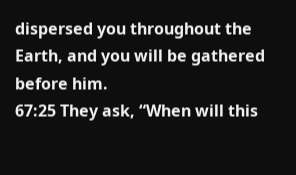dispersed you throughout the Earth, and you will be gathered before him.
67:25 They ask, “When will this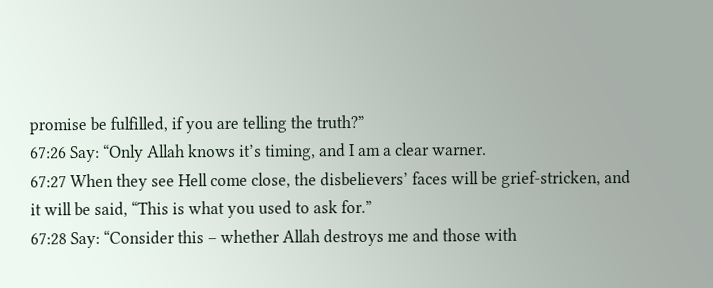promise be fulfilled, if you are telling the truth?”
67:26 Say: “Only Allah knows it’s timing, and I am a clear warner.
67:27 When they see Hell come close, the disbelievers’ faces will be grief-stricken, and it will be said, “This is what you used to ask for.”
67:28 Say: “Consider this – whether Allah destroys me and those with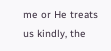me or He treats us kindly, the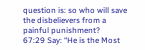question is: so who will save the disbelievers from a painful punishment?
67:29 Say: “He is the Most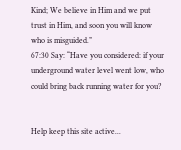Kind; We believe in Him and we put trust in Him, and soon you will know who is misguided.”
67:30 Say: “Have you considered: if your underground water level went low, who could bring back running water for you?


Help keep this site active...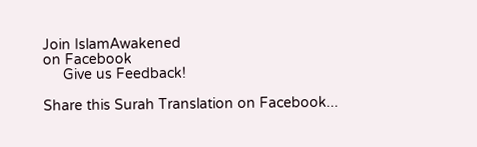Join IslamAwakened
on Facebook
     Give us Feedback!

Share this Surah Translation on Facebook...